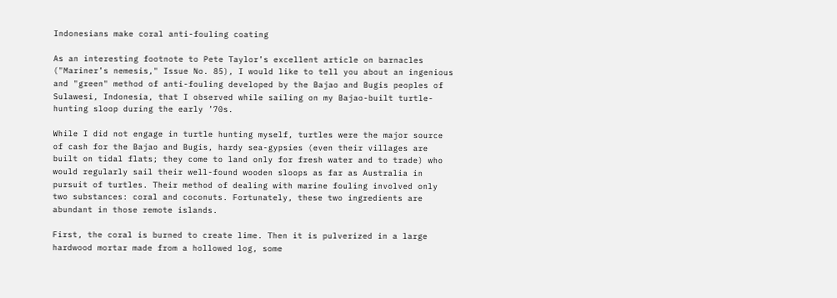Indonesians make coral anti-fouling coating

As an interesting footnote to Pete Taylor’s excellent article on barnacles ("Mariner’s nemesis," Issue No. 85), I would like to tell you about an ingenious and "green" method of anti-fouling developed by the Bajao and Bugis peoples of Sulawesi, Indonesia, that I observed while sailing on my Bajao-built turtle-hunting sloop during the early ’70s.

While I did not engage in turtle hunting myself, turtles were the major source of cash for the Bajao and Bugis, hardy sea-gypsies (even their villages are built on tidal flats; they come to land only for fresh water and to trade) who would regularly sail their well-found wooden sloops as far as Australia in pursuit of turtles. Their method of dealing with marine fouling involved only two substances: coral and coconuts. Fortunately, these two ingredients are abundant in those remote islands.

First, the coral is burned to create lime. Then it is pulverized in a large hardwood mortar made from a hollowed log, some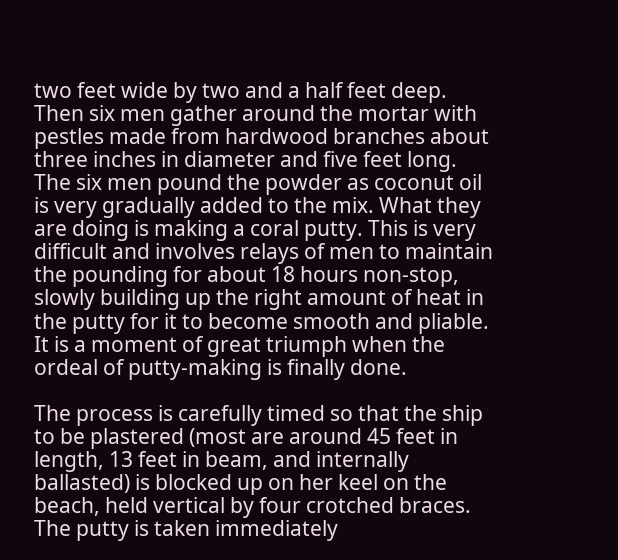two feet wide by two and a half feet deep. Then six men gather around the mortar with pestles made from hardwood branches about three inches in diameter and five feet long. The six men pound the powder as coconut oil is very gradually added to the mix. What they are doing is making a coral putty. This is very difficult and involves relays of men to maintain the pounding for about 18 hours non-stop, slowly building up the right amount of heat in the putty for it to become smooth and pliable. It is a moment of great triumph when the ordeal of putty-making is finally done.

The process is carefully timed so that the ship to be plastered (most are around 45 feet in length, 13 feet in beam, and internally ballasted) is blocked up on her keel on the beach, held vertical by four crotched braces. The putty is taken immediately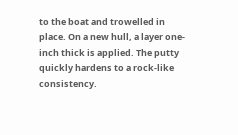to the boat and trowelled in place. On a new hull, a layer one-inch thick is applied. The putty quickly hardens to a rock-like consistency.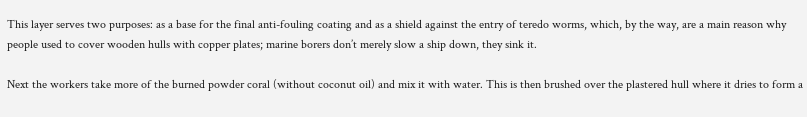This layer serves two purposes: as a base for the final anti-fouling coating and as a shield against the entry of teredo worms, which, by the way, are a main reason why people used to cover wooden hulls with copper plates; marine borers don’t merely slow a ship down, they sink it.

Next the workers take more of the burned powder coral (without coconut oil) and mix it with water. This is then brushed over the plastered hull where it dries to form a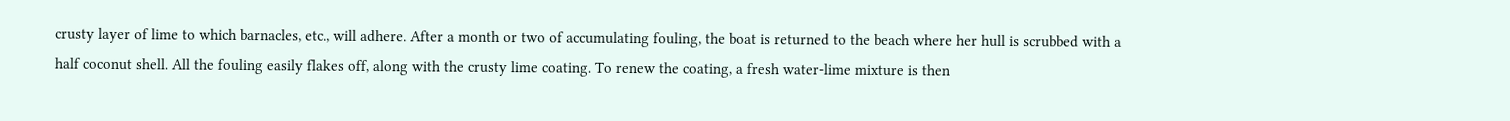crusty layer of lime to which barnacles, etc., will adhere. After a month or two of accumulating fouling, the boat is returned to the beach where her hull is scrubbed with a half coconut shell. All the fouling easily flakes off, along with the crusty lime coating. To renew the coating, a fresh water-lime mixture is then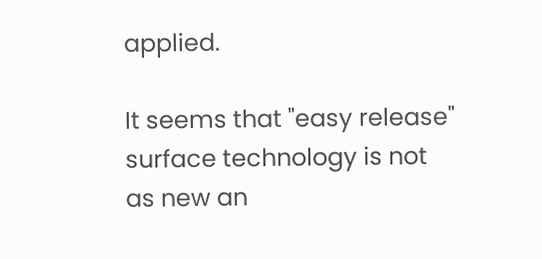applied.

It seems that "easy release" surface technology is not as new an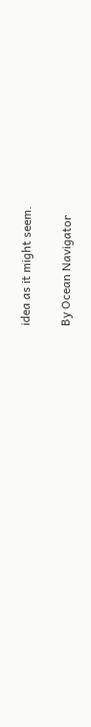idea as it might seem.

By Ocean Navigator